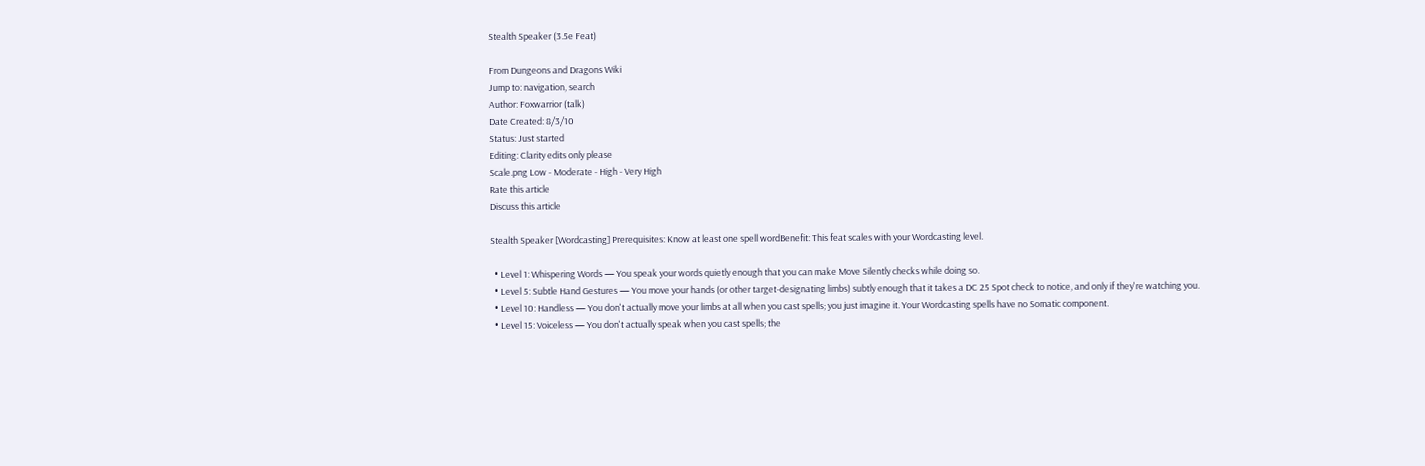Stealth Speaker (3.5e Feat)

From Dungeons and Dragons Wiki
Jump to: navigation, search
Author: Foxwarrior (talk)
Date Created: 8/3/10
Status: Just started
Editing: Clarity edits only please
Scale.png Low - Moderate - High - Very High
Rate this article
Discuss this article

Stealth Speaker [Wordcasting] Prerequisites: Know at least one spell wordBenefit: This feat scales with your Wordcasting level.

  • Level 1: Whispering Words — You speak your words quietly enough that you can make Move Silently checks while doing so.
  • Level 5: Subtle Hand Gestures — You move your hands (or other target-designating limbs) subtly enough that it takes a DC 25 Spot check to notice, and only if they're watching you.
  • Level 10: Handless — You don't actually move your limbs at all when you cast spells; you just imagine it. Your Wordcasting spells have no Somatic component.
  • Level 15: Voiceless — You don't actually speak when you cast spells; the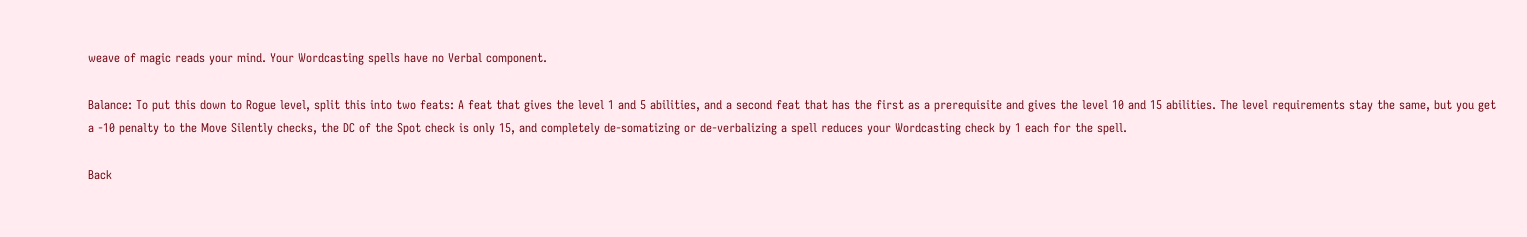weave of magic reads your mind. Your Wordcasting spells have no Verbal component.

Balance: To put this down to Rogue level, split this into two feats: A feat that gives the level 1 and 5 abilities, and a second feat that has the first as a prerequisite and gives the level 10 and 15 abilities. The level requirements stay the same, but you get a -10 penalty to the Move Silently checks, the DC of the Spot check is only 15, and completely de-somatizing or de-verbalizing a spell reduces your Wordcasting check by 1 each for the spell.

Back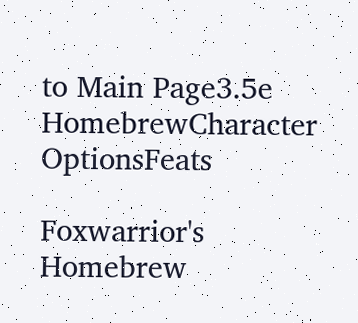to Main Page3.5e HomebrewCharacter OptionsFeats

Foxwarrior's Homebrew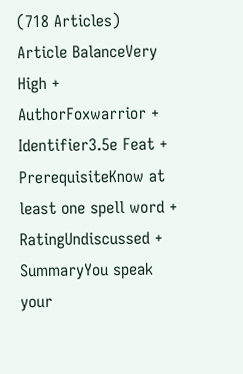(718 Articles)
Article BalanceVery High +
AuthorFoxwarrior +
Identifier3.5e Feat +
PrerequisiteKnow at least one spell word +
RatingUndiscussed +
SummaryYou speak your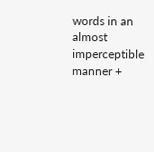words in an almost imperceptible manner +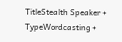TitleStealth Speaker +
TypeWordcasting +